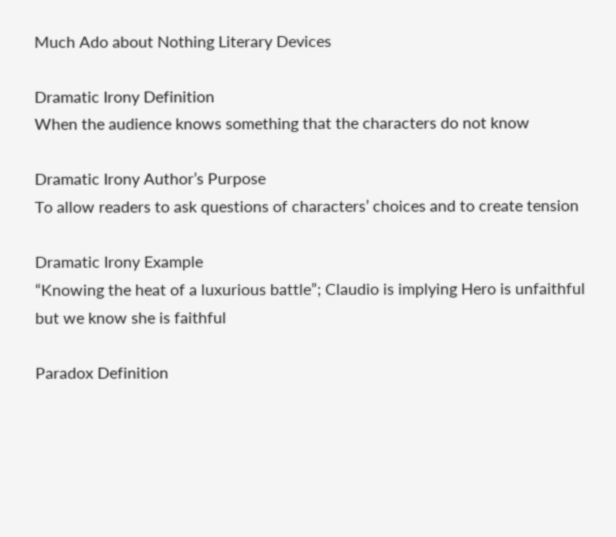Much Ado about Nothing Literary Devices

Dramatic Irony Definition
When the audience knows something that the characters do not know

Dramatic Irony Author’s Purpose
To allow readers to ask questions of characters’ choices and to create tension

Dramatic Irony Example
“Knowing the heat of a luxurious battle”; Claudio is implying Hero is unfaithful but we know she is faithful

Paradox Definition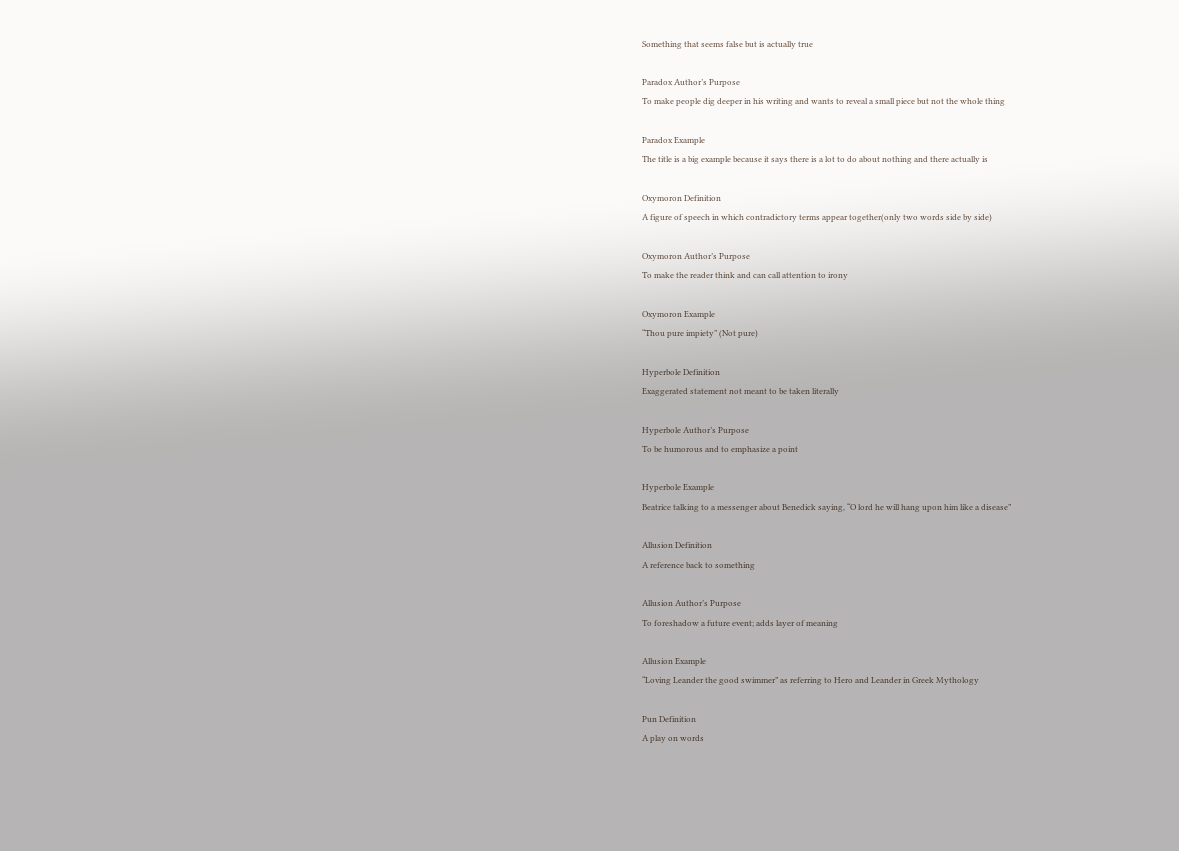Something that seems false but is actually true

Paradox Author’s Purpose
To make people dig deeper in his writing and wants to reveal a small piece but not the whole thing

Paradox Example
The title is a big example because it says there is a lot to do about nothing and there actually is

Oxymoron Definition
A figure of speech in which contradictory terms appear together(only two words side by side)

Oxymoron Author’s Purpose
To make the reader think and can call attention to irony

Oxymoron Example
“Thou pure impiety” (Not pure)

Hyperbole Definition
Exaggerated statement not meant to be taken literally

Hyperbole Author’s Purpose
To be humorous and to emphasize a point

Hyperbole Example
Beatrice talking to a messenger about Benedick saying, “O lord he will hang upon him like a disease”

Allusion Definition
A reference back to something

Allusion Author’s Purpose
To foreshadow a future event; adds layer of meaning

Allusion Example
“Loving Leander the good swimmer” as referring to Hero and Leander in Greek Mythology

Pun Definition
A play on words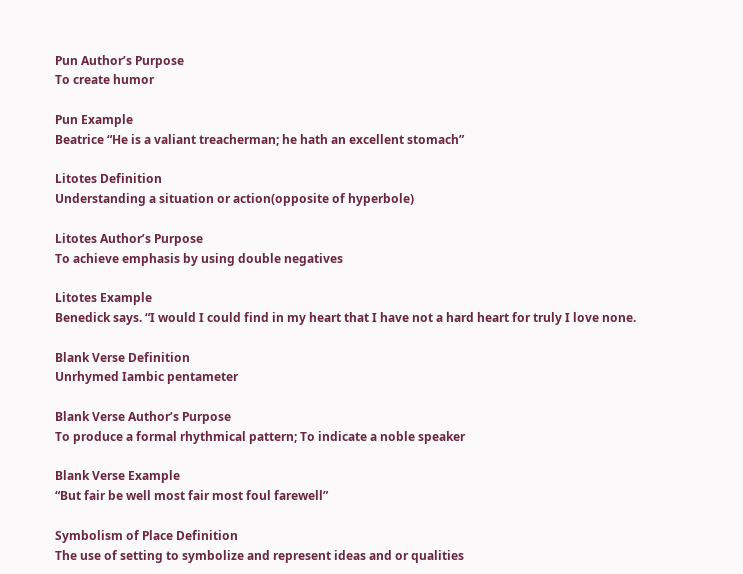Pun Author’s Purpose
To create humor

Pun Example
Beatrice “He is a valiant treacherman; he hath an excellent stomach”

Litotes Definition
Understanding a situation or action(opposite of hyperbole)

Litotes Author’s Purpose
To achieve emphasis by using double negatives

Litotes Example
Benedick says. “I would I could find in my heart that I have not a hard heart for truly I love none.

Blank Verse Definition
Unrhymed Iambic pentameter

Blank Verse Author’s Purpose
To produce a formal rhythmical pattern; To indicate a noble speaker

Blank Verse Example
“But fair be well most fair most foul farewell”

Symbolism of Place Definition
The use of setting to symbolize and represent ideas and or qualities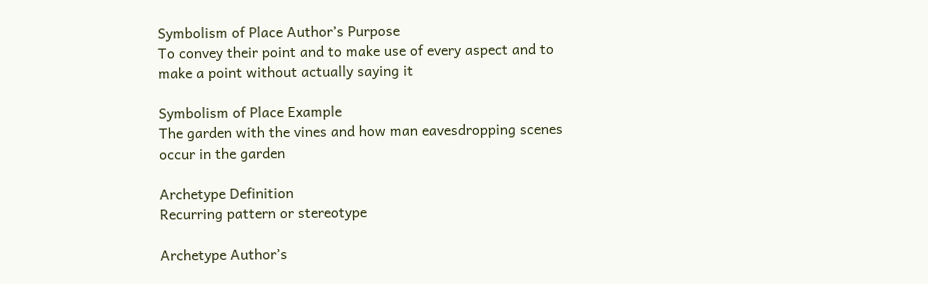Symbolism of Place Author’s Purpose
To convey their point and to make use of every aspect and to make a point without actually saying it

Symbolism of Place Example
The garden with the vines and how man eavesdropping scenes occur in the garden

Archetype Definition
Recurring pattern or stereotype

Archetype Author’s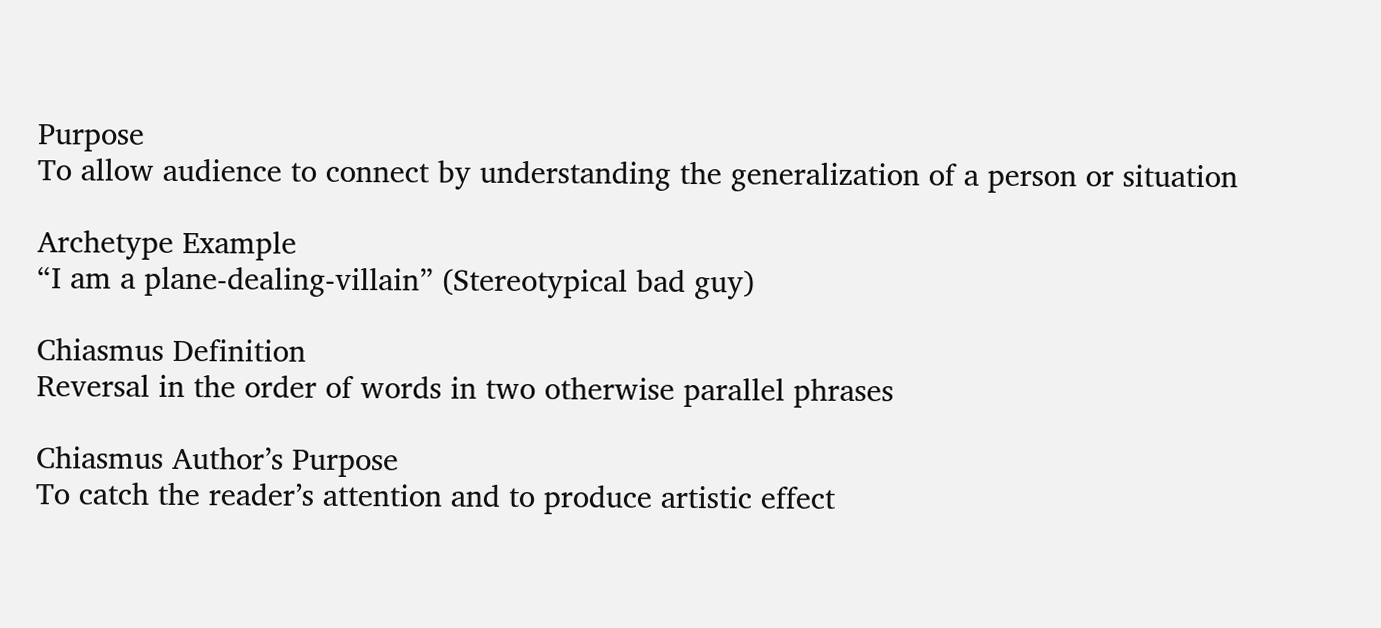Purpose
To allow audience to connect by understanding the generalization of a person or situation

Archetype Example
“I am a plane-dealing-villain” (Stereotypical bad guy)

Chiasmus Definition
Reversal in the order of words in two otherwise parallel phrases

Chiasmus Author’s Purpose
To catch the reader’s attention and to produce artistic effect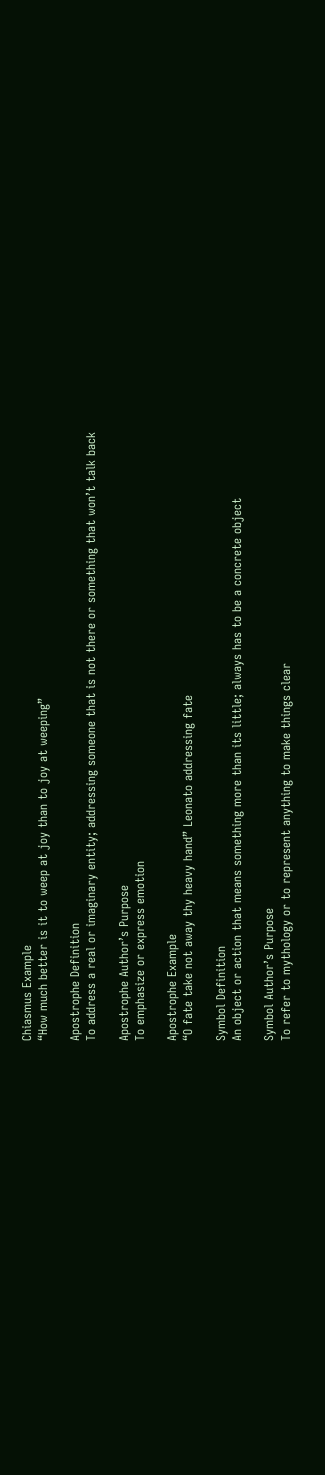Chiasmus Example
“How much better is it to weep at joy than to joy at weeping”

Apostrophe Definition
To address a real or imaginary entity; addressing someone that is not there or something that won’t talk back

Apostrophe Author’s Purpose
To emphasize or express emotion

Apostrophe Example
“O fate take not away thy heavy hand” Leonato addressing fate

Symbol Definition
An object or action that means something more than its little; always has to be a concrete object

Symbol Author’s Purpose
To refer to mythology or to represent anything to make things clear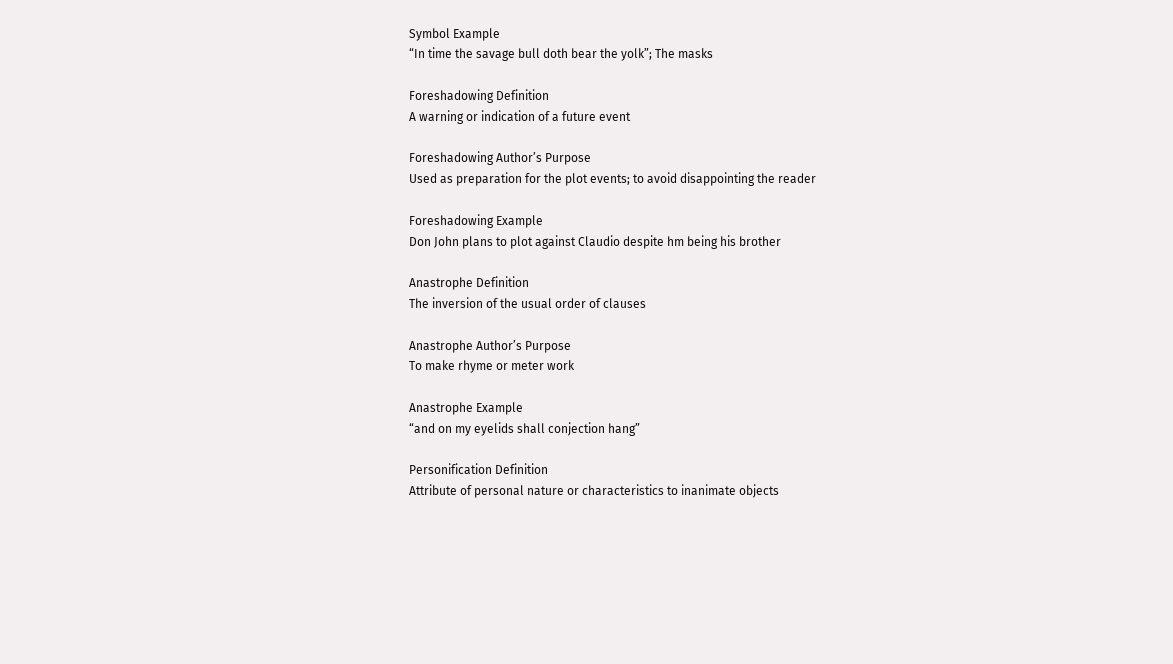Symbol Example
“In time the savage bull doth bear the yolk”; The masks

Foreshadowing Definition
A warning or indication of a future event

Foreshadowing Author’s Purpose
Used as preparation for the plot events; to avoid disappointing the reader

Foreshadowing Example
Don John plans to plot against Claudio despite hm being his brother

Anastrophe Definition
The inversion of the usual order of clauses

Anastrophe Author’s Purpose
To make rhyme or meter work

Anastrophe Example
“and on my eyelids shall conjection hang”

Personification Definition
Attribute of personal nature or characteristics to inanimate objects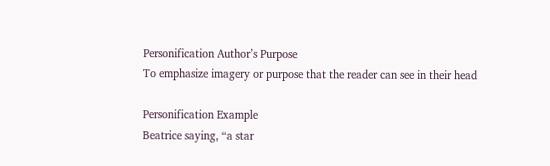Personification Author’s Purpose
To emphasize imagery or purpose that the reader can see in their head

Personification Example
Beatrice saying, “a star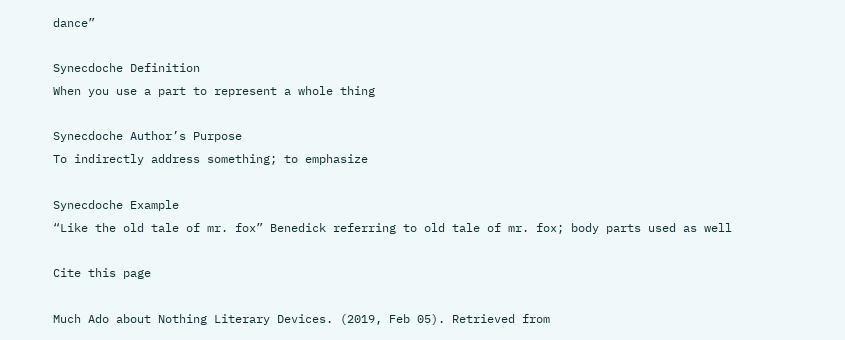dance”

Synecdoche Definition
When you use a part to represent a whole thing

Synecdoche Author’s Purpose
To indirectly address something; to emphasize

Synecdoche Example
“Like the old tale of mr. fox” Benedick referring to old tale of mr. fox; body parts used as well

Cite this page

Much Ado about Nothing Literary Devices. (2019, Feb 05). Retrieved from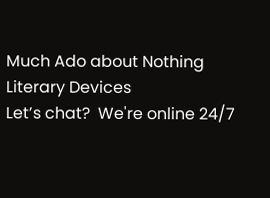Much Ado about Nothing Literary Devices
Let’s chat?  We're online 24/7